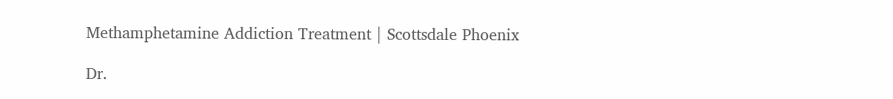Methamphetamine Addiction Treatment | Scottsdale Phoenix

Dr.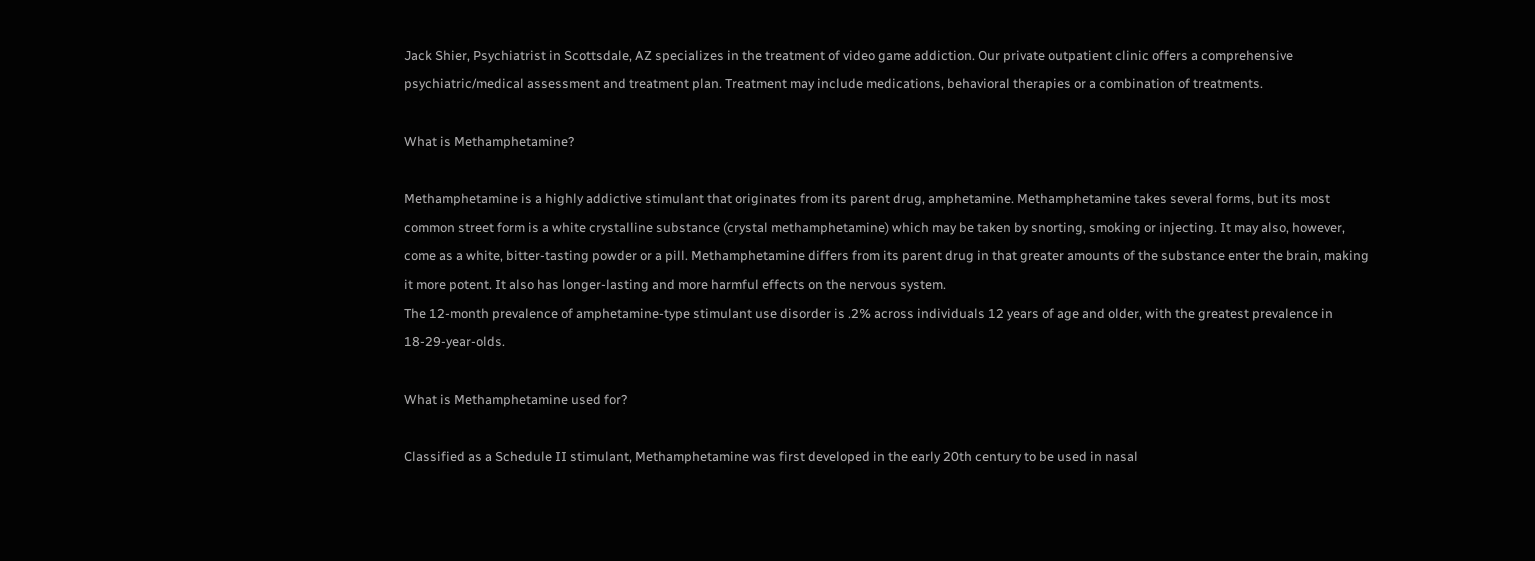Jack Shier, Psychiatrist in Scottsdale, AZ specializes in the treatment of video game addiction. Our private outpatient clinic offers a comprehensive psychiatric/medical assessment and treatment plan. Treatment may include medications, behavioral therapies or a combination of treatments.

What is Methamphetamine?

Methamphetamine is a highly addictive stimulant that originates from its parent drug, amphetamine. Methamphetamine takes several forms, but its most common street form is a white crystalline substance (crystal methamphetamine) which may be taken by snorting, smoking or injecting. It may also, however, come as a white, bitter-tasting powder or a pill. Methamphetamine differs from its parent drug in that greater amounts of the substance enter the brain, making it more potent. It also has longer-lasting and more harmful effects on the nervous system.
The 12-month prevalence of amphetamine-type stimulant use disorder is .2% across individuals 12 years of age and older, with the greatest prevalence in 18-29-year-olds.

What is Methamphetamine used for?

Classified as a Schedule II stimulant, Methamphetamine was first developed in the early 20th century to be used in nasal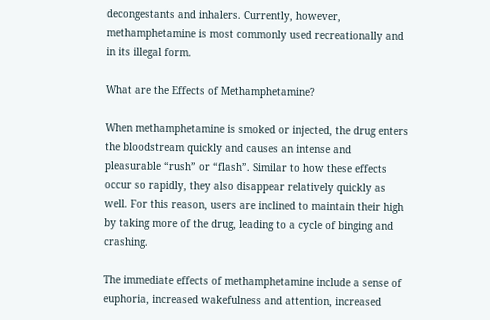decongestants and inhalers. Currently, however, methamphetamine is most commonly used recreationally and in its illegal form.

What are the Effects of Methamphetamine?

When methamphetamine is smoked or injected, the drug enters the bloodstream quickly and causes an intense and pleasurable “rush” or “flash”. Similar to how these effects occur so rapidly, they also disappear relatively quickly as well. For this reason, users are inclined to maintain their high by taking more of the drug, leading to a cycle of binging and crashing.

The immediate effects of methamphetamine include a sense of euphoria, increased wakefulness and attention, increased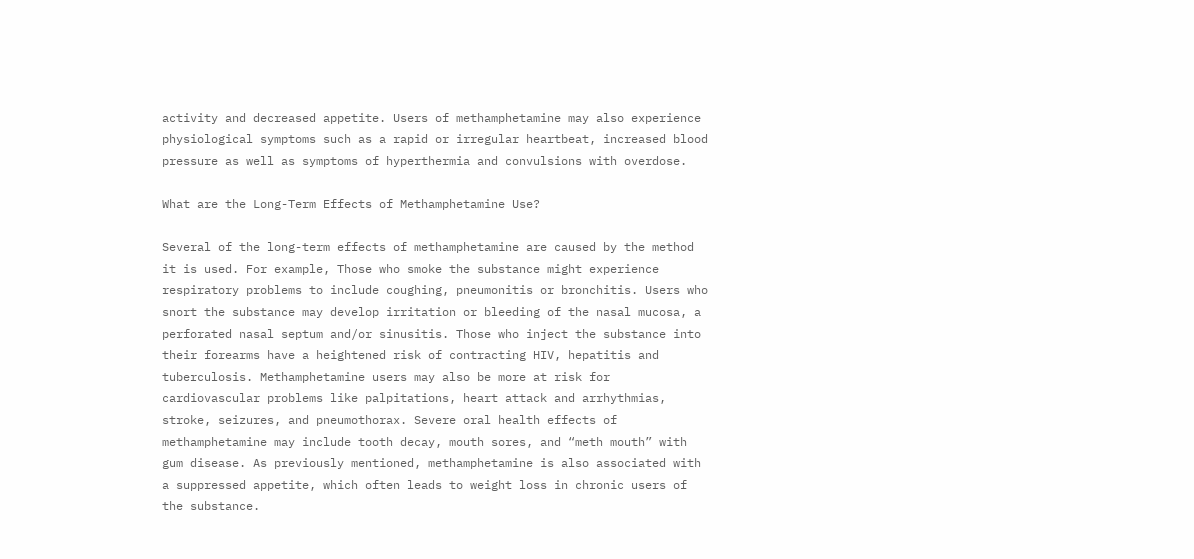activity and decreased appetite. Users of methamphetamine may also experience physiological symptoms such as a rapid or irregular heartbeat, increased blood pressure as well as symptoms of hyperthermia and convulsions with overdose.

What are the Long-Term Effects of Methamphetamine Use?

Several of the long-term effects of methamphetamine are caused by the method it is used. For example, Those who smoke the substance might experience respiratory problems to include coughing, pneumonitis or bronchitis. Users who snort the substance may develop irritation or bleeding of the nasal mucosa, a perforated nasal septum and/or sinusitis. Those who inject the substance into their forearms have a heightened risk of contracting HIV, hepatitis and tuberculosis. Methamphetamine users may also be more at risk for cardiovascular problems like palpitations, heart attack and arrhythmias, stroke, seizures, and pneumothorax. Severe oral health effects of methamphetamine may include tooth decay, mouth sores, and “meth mouth” with gum disease. As previously mentioned, methamphetamine is also associated with a suppressed appetite, which often leads to weight loss in chronic users of the substance.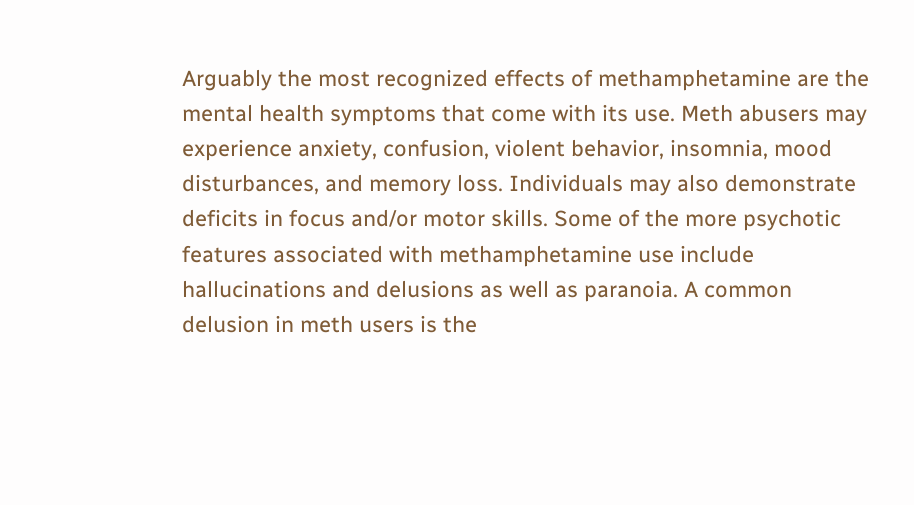Arguably the most recognized effects of methamphetamine are the mental health symptoms that come with its use. Meth abusers may experience anxiety, confusion, violent behavior, insomnia, mood disturbances, and memory loss. Individuals may also demonstrate deficits in focus and/or motor skills. Some of the more psychotic features associated with methamphetamine use include hallucinations and delusions as well as paranoia. A common delusion in meth users is the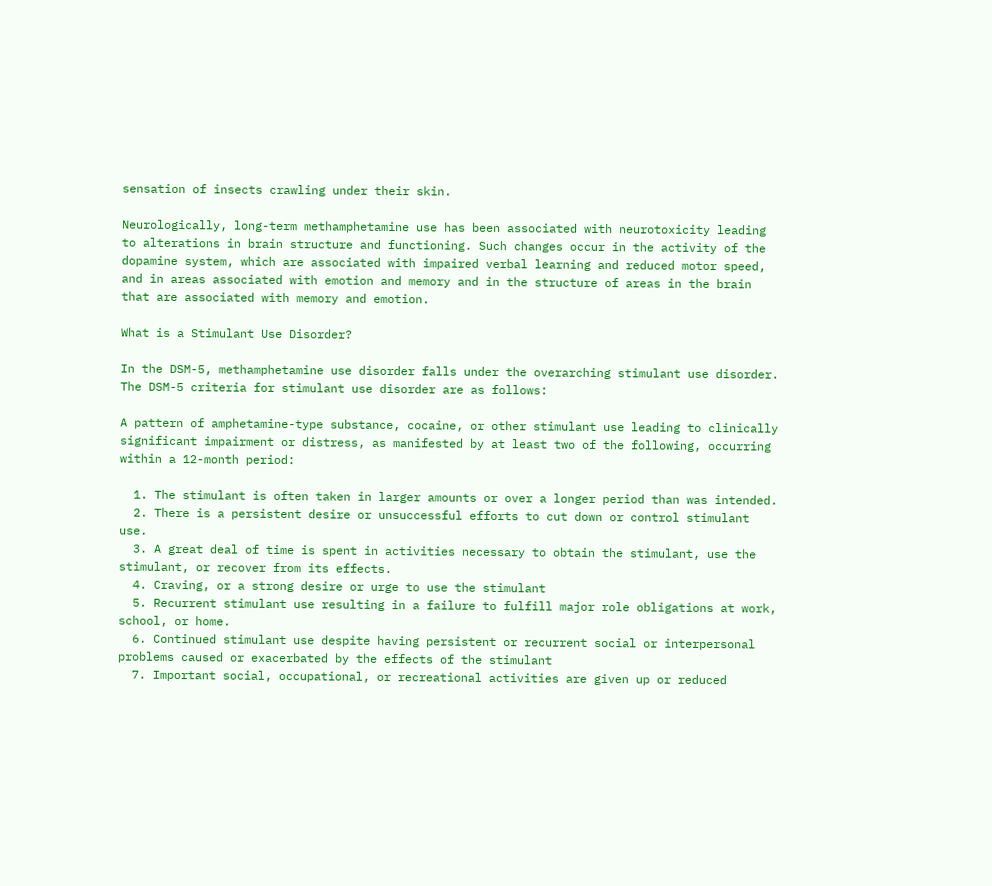sensation of insects crawling under their skin.

Neurologically, long-term methamphetamine use has been associated with neurotoxicity leading to alterations in brain structure and functioning. Such changes occur in the activity of the dopamine system, which are associated with impaired verbal learning and reduced motor speed, and in areas associated with emotion and memory and in the structure of areas in the brain that are associated with memory and emotion.

What is a Stimulant Use Disorder?

In the DSM-5, methamphetamine use disorder falls under the overarching stimulant use disorder. The DSM-5 criteria for stimulant use disorder are as follows:

A pattern of amphetamine-type substance, cocaine, or other stimulant use leading to clinically significant impairment or distress, as manifested by at least two of the following, occurring within a 12-month period:

  1. The stimulant is often taken in larger amounts or over a longer period than was intended.
  2. There is a persistent desire or unsuccessful efforts to cut down or control stimulant use.
  3. A great deal of time is spent in activities necessary to obtain the stimulant, use the stimulant, or recover from its effects.
  4. Craving, or a strong desire or urge to use the stimulant
  5. Recurrent stimulant use resulting in a failure to fulfill major role obligations at work, school, or home.
  6. Continued stimulant use despite having persistent or recurrent social or interpersonal problems caused or exacerbated by the effects of the stimulant
  7. Important social, occupational, or recreational activities are given up or reduced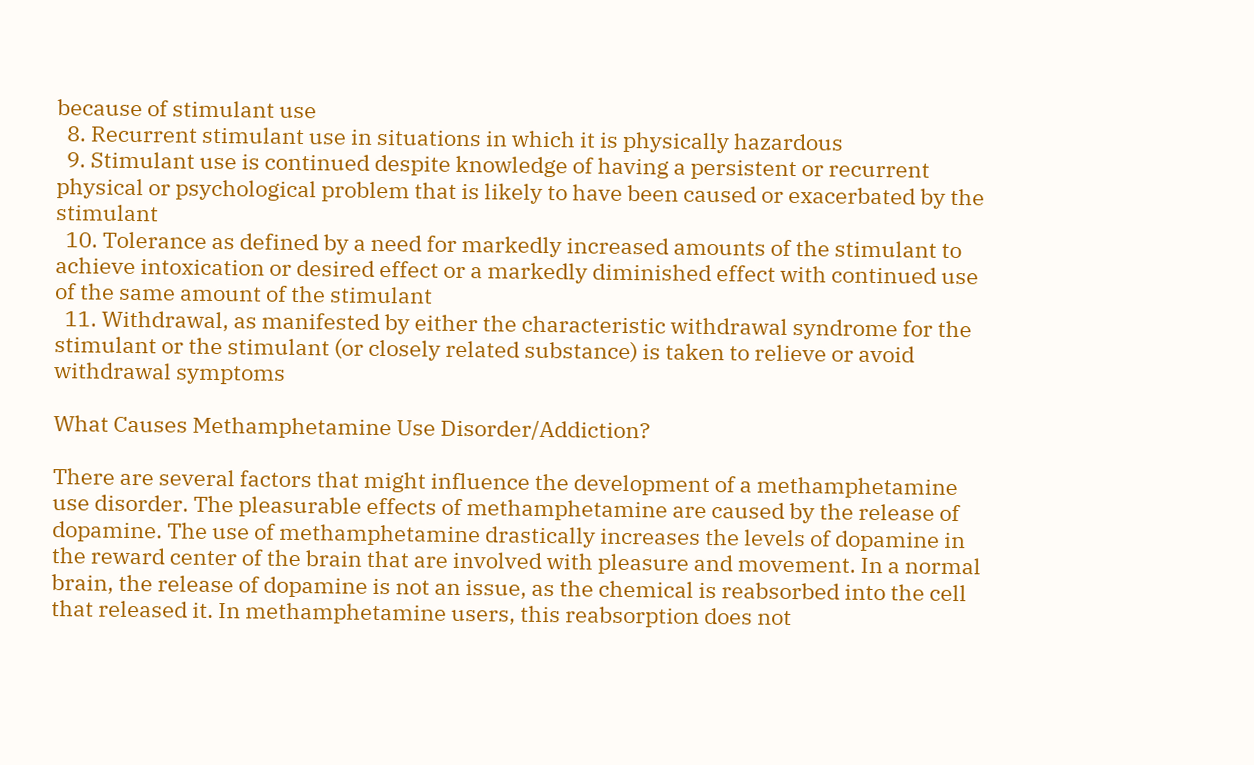because of stimulant use
  8. Recurrent stimulant use in situations in which it is physically hazardous
  9. Stimulant use is continued despite knowledge of having a persistent or recurrent physical or psychological problem that is likely to have been caused or exacerbated by the stimulant
  10. Tolerance as defined by a need for markedly increased amounts of the stimulant to achieve intoxication or desired effect or a markedly diminished effect with continued use of the same amount of the stimulant
  11. Withdrawal, as manifested by either the characteristic withdrawal syndrome for the stimulant or the stimulant (or closely related substance) is taken to relieve or avoid withdrawal symptoms

What Causes Methamphetamine Use Disorder/Addiction?

There are several factors that might influence the development of a methamphetamine use disorder. The pleasurable effects of methamphetamine are caused by the release of dopamine. The use of methamphetamine drastically increases the levels of dopamine in the reward center of the brain that are involved with pleasure and movement. In a normal brain, the release of dopamine is not an issue, as the chemical is reabsorbed into the cell that released it. In methamphetamine users, this reabsorption does not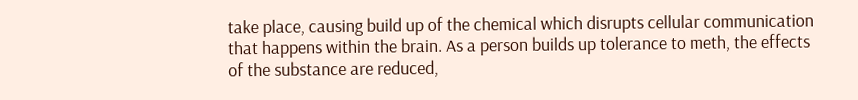take place, causing build up of the chemical which disrupts cellular communication that happens within the brain. As a person builds up tolerance to meth, the effects of the substance are reduced,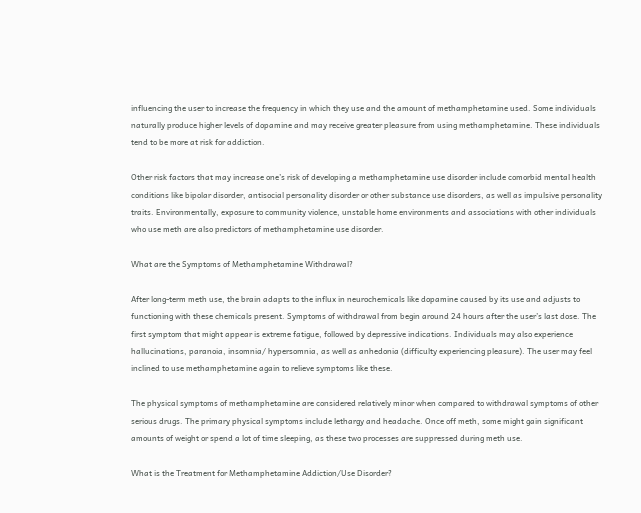influencing the user to increase the frequency in which they use and the amount of methamphetamine used. Some individuals naturally produce higher levels of dopamine and may receive greater pleasure from using methamphetamine. These individuals tend to be more at risk for addiction.

Other risk factors that may increase one’s risk of developing a methamphetamine use disorder include comorbid mental health conditions like bipolar disorder, antisocial personality disorder or other substance use disorders, as well as impulsive personality traits. Environmentally, exposure to community violence, unstable home environments and associations with other individuals who use meth are also predictors of methamphetamine use disorder.

What are the Symptoms of Methamphetamine Withdrawal?

After long-term meth use, the brain adapts to the influx in neurochemicals like dopamine caused by its use and adjusts to functioning with these chemicals present. Symptoms of withdrawal from begin around 24 hours after the user’s last dose. The first symptom that might appear is extreme fatigue, followed by depressive indications. Individuals may also experience hallucinations, paranoia, insomnia/ hypersomnia, as well as anhedonia (difficulty experiencing pleasure). The user may feel inclined to use methamphetamine again to relieve symptoms like these.

The physical symptoms of methamphetamine are considered relatively minor when compared to withdrawal symptoms of other serious drugs. The primary physical symptoms include lethargy and headache. Once off meth, some might gain significant amounts of weight or spend a lot of time sleeping, as these two processes are suppressed during meth use.

What is the Treatment for Methamphetamine Addiction/Use Disorder?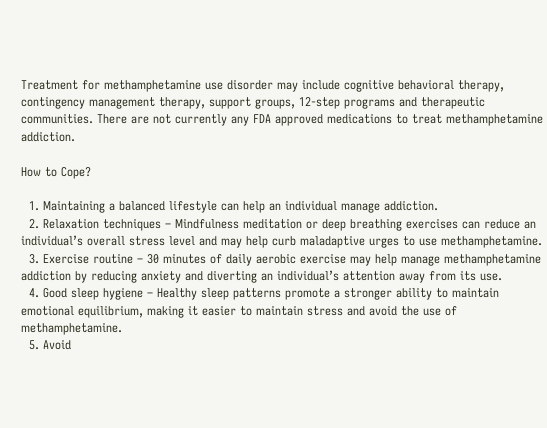Treatment for methamphetamine use disorder may include cognitive behavioral therapy, contingency management therapy, support groups, 12-step programs and therapeutic communities. There are not currently any FDA approved medications to treat methamphetamine addiction.

How to Cope?

  1. Maintaining a balanced lifestyle can help an individual manage addiction.
  2. Relaxation techniques – Mindfulness meditation or deep breathing exercises can reduce an individual’s overall stress level and may help curb maladaptive urges to use methamphetamine.
  3. Exercise routine – 30 minutes of daily aerobic exercise may help manage methamphetamine addiction by reducing anxiety and diverting an individual’s attention away from its use.
  4. Good sleep hygiene – Healthy sleep patterns promote a stronger ability to maintain emotional equilibrium, making it easier to maintain stress and avoid the use of methamphetamine.
  5. Avoid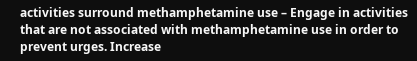activities surround methamphetamine use – Engage in activities that are not associated with methamphetamine use in order to prevent urges. Increase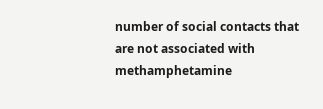number of social contacts that are not associated with methamphetamine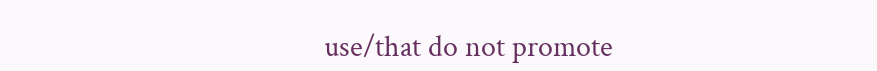use/that do not promote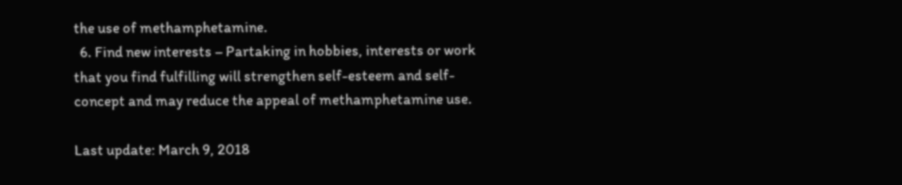the use of methamphetamine.
  6. Find new interests – Partaking in hobbies, interests or work that you find fulfilling will strengthen self-esteem and self-concept and may reduce the appeal of methamphetamine use.

Last update: March 9, 2018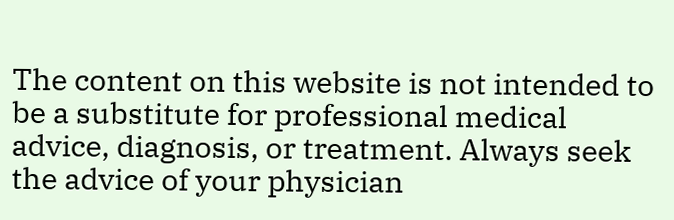The content on this website is not intended to be a substitute for professional medical advice, diagnosis, or treatment. Always seek the advice of your physician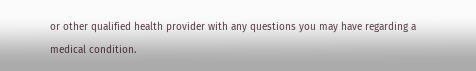or other qualified health provider with any questions you may have regarding a medical condition.